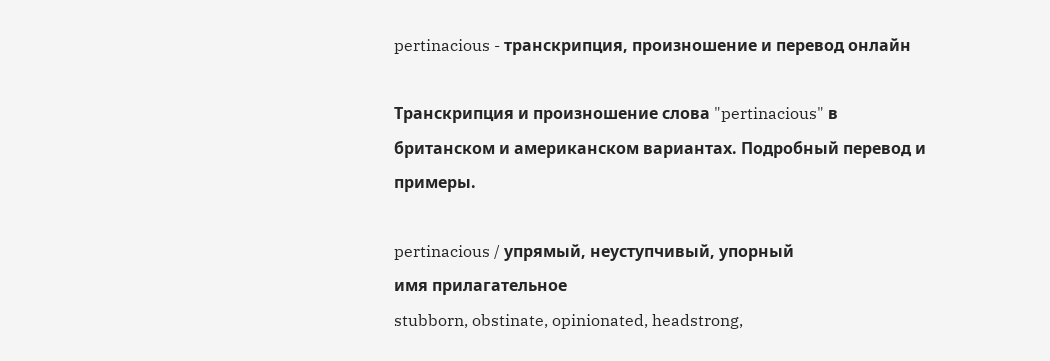pertinacious - транскрипция, произношение и перевод онлайн

Транскрипция и произношение слова "pertinacious" в британском и американском вариантах. Подробный перевод и примеры.

pertinacious / упрямый, неуступчивый, упорный
имя прилагательное
stubborn, obstinate, opinionated, headstrong,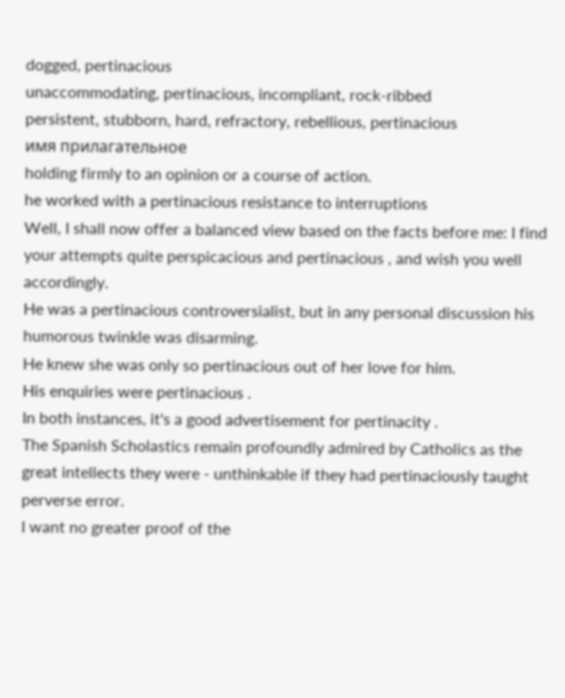dogged, pertinacious
unaccommodating, pertinacious, incompliant, rock-ribbed
persistent, stubborn, hard, refractory, rebellious, pertinacious
имя прилагательное
holding firmly to an opinion or a course of action.
he worked with a pertinacious resistance to interruptions
Well, I shall now offer a balanced view based on the facts before me: I find your attempts quite perspicacious and pertinacious , and wish you well accordingly.
He was a pertinacious controversialist, but in any personal discussion his humorous twinkle was disarming.
He knew she was only so pertinacious out of her love for him.
His enquiries were pertinacious .
In both instances, it's a good advertisement for pertinacity .
The Spanish Scholastics remain profoundly admired by Catholics as the great intellects they were - unthinkable if they had pertinaciously taught perverse error.
I want no greater proof of the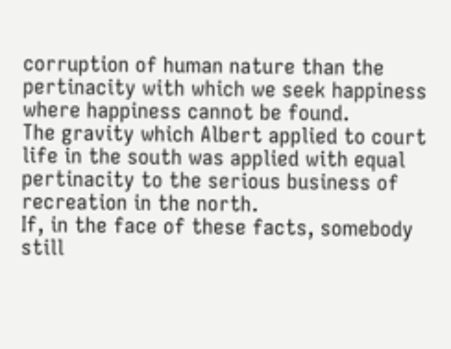corruption of human nature than the pertinacity with which we seek happiness where happiness cannot be found.
The gravity which Albert applied to court life in the south was applied with equal pertinacity to the serious business of recreation in the north.
If, in the face of these facts, somebody still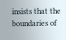insists that the boundaries of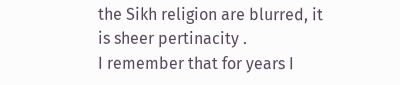the Sikh religion are blurred, it is sheer pertinacity .
I remember that for years I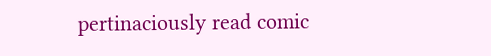pertinaciously read comic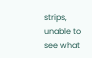strips, unable to see what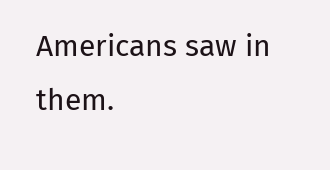Americans saw in them.